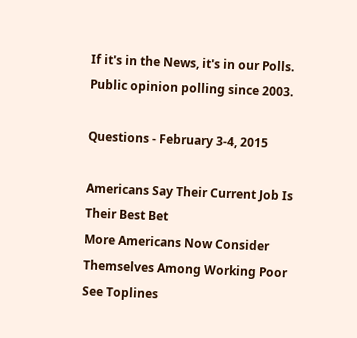If it's in the News, it's in our Polls. Public opinion polling since 2003.

Questions - February 3-4, 2015

Americans Say Their Current Job Is Their Best Bet
More Americans Now Consider Themselves Among Working Poor
See Toplines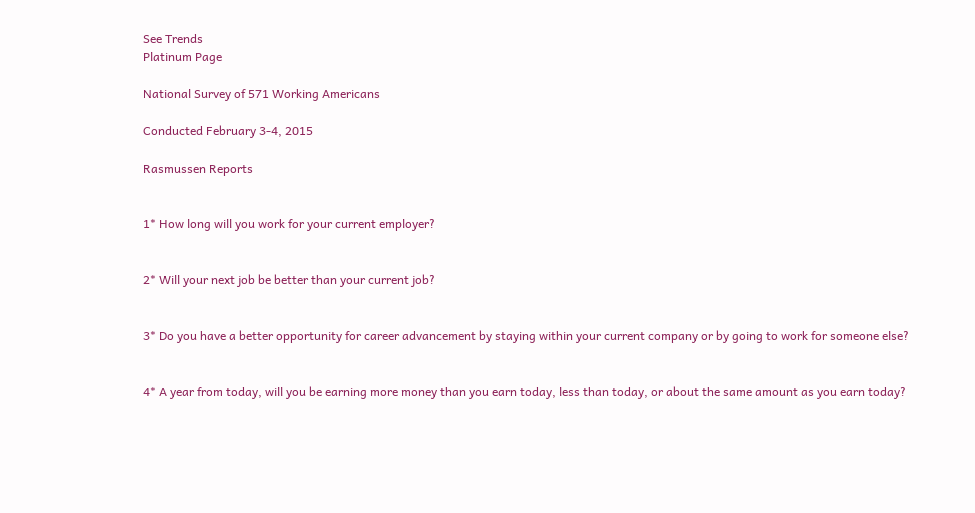See Trends
Platinum Page

National Survey of 571 Working Americans

Conducted February 3-4, 2015

Rasmussen Reports


1* How long will you work for your current employer?


2* Will your next job be better than your current job?


3* Do you have a better opportunity for career advancement by staying within your current company or by going to work for someone else?


4* A year from today, will you be earning more money than you earn today, less than today, or about the same amount as you earn today?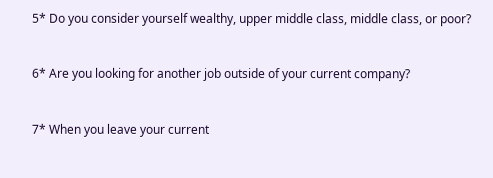5* Do you consider yourself wealthy, upper middle class, middle class, or poor?


6* Are you looking for another job outside of your current company?


7* When you leave your current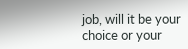job, will it be your choice or your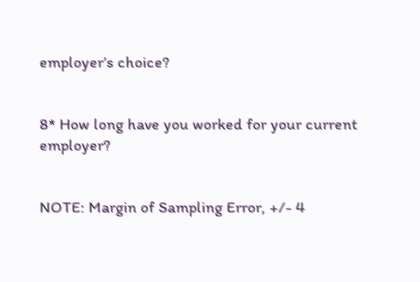employer’s choice?


8* How long have you worked for your current employer?


NOTE: Margin of Sampling Error, +/- 4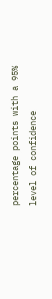percentage points with a 95% level of confidence